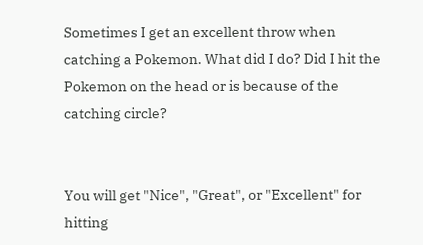Sometimes I get an excellent throw when catching a Pokemon. What did I do? Did I hit the Pokemon on the head or is because of the catching circle?


You will get "Nice", "Great", or "Excellent" for hitting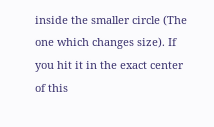inside the smaller circle (The one which changes size). If you hit it in the exact center of this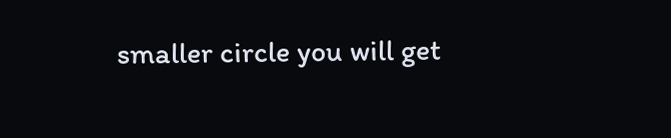smaller circle you will get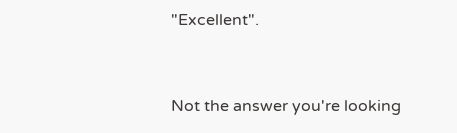"Excellent".


Not the answer you're looking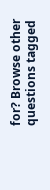for? Browse other questions tagged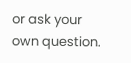or ask your own question.